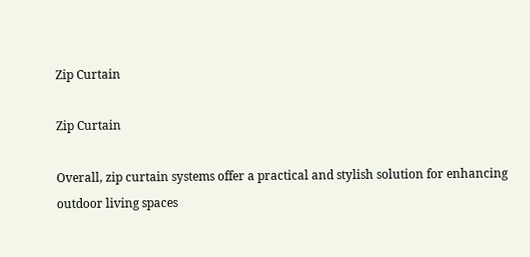Zip Curtain

Zip Curtain

Overall, zip curtain systems offer a practical and stylish solution for enhancing outdoor living spaces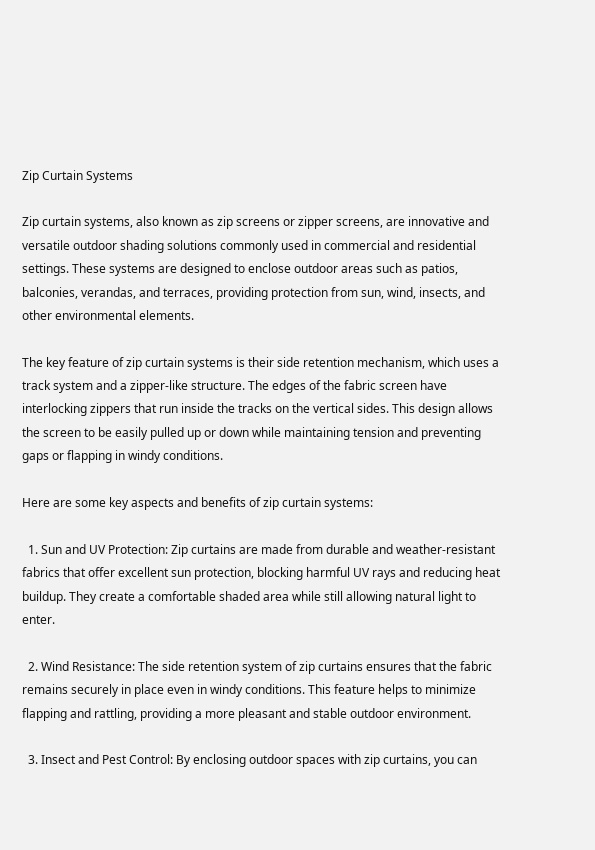Zip Curtain Systems

Zip curtain systems, also known as zip screens or zipper screens, are innovative and versatile outdoor shading solutions commonly used in commercial and residential settings. These systems are designed to enclose outdoor areas such as patios, balconies, verandas, and terraces, providing protection from sun, wind, insects, and other environmental elements.

The key feature of zip curtain systems is their side retention mechanism, which uses a track system and a zipper-like structure. The edges of the fabric screen have interlocking zippers that run inside the tracks on the vertical sides. This design allows the screen to be easily pulled up or down while maintaining tension and preventing gaps or flapping in windy conditions.

Here are some key aspects and benefits of zip curtain systems:

  1. Sun and UV Protection: Zip curtains are made from durable and weather-resistant fabrics that offer excellent sun protection, blocking harmful UV rays and reducing heat buildup. They create a comfortable shaded area while still allowing natural light to enter.

  2. Wind Resistance: The side retention system of zip curtains ensures that the fabric remains securely in place even in windy conditions. This feature helps to minimize flapping and rattling, providing a more pleasant and stable outdoor environment.

  3. Insect and Pest Control: By enclosing outdoor spaces with zip curtains, you can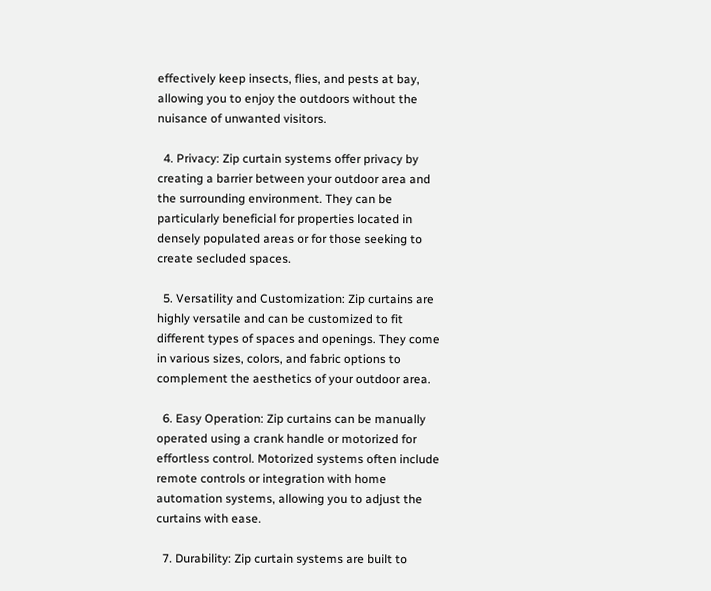effectively keep insects, flies, and pests at bay, allowing you to enjoy the outdoors without the nuisance of unwanted visitors.

  4. Privacy: Zip curtain systems offer privacy by creating a barrier between your outdoor area and the surrounding environment. They can be particularly beneficial for properties located in densely populated areas or for those seeking to create secluded spaces.

  5. Versatility and Customization: Zip curtains are highly versatile and can be customized to fit different types of spaces and openings. They come in various sizes, colors, and fabric options to complement the aesthetics of your outdoor area.

  6. Easy Operation: Zip curtains can be manually operated using a crank handle or motorized for effortless control. Motorized systems often include remote controls or integration with home automation systems, allowing you to adjust the curtains with ease.

  7. Durability: Zip curtain systems are built to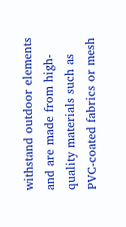withstand outdoor elements and are made from high-quality materials such as PVC-coated fabrics or mesh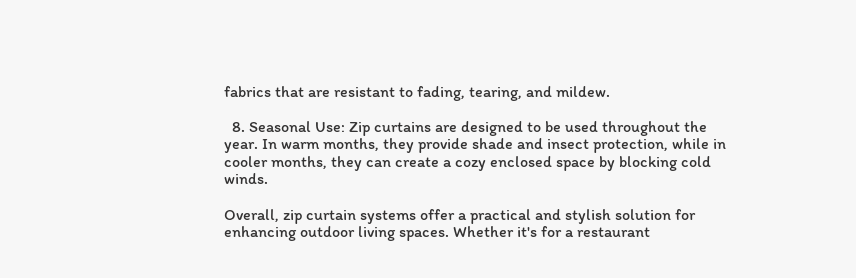fabrics that are resistant to fading, tearing, and mildew.

  8. Seasonal Use: Zip curtains are designed to be used throughout the year. In warm months, they provide shade and insect protection, while in cooler months, they can create a cozy enclosed space by blocking cold winds.

Overall, zip curtain systems offer a practical and stylish solution for enhancing outdoor living spaces. Whether it's for a restaurant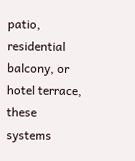patio, residential balcony, or hotel terrace, these systems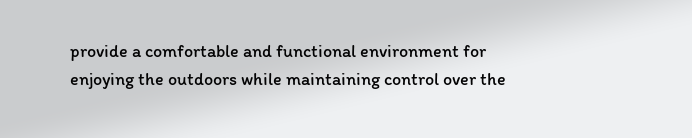provide a comfortable and functional environment for enjoying the outdoors while maintaining control over the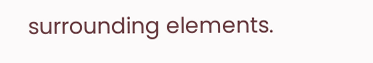surrounding elements.